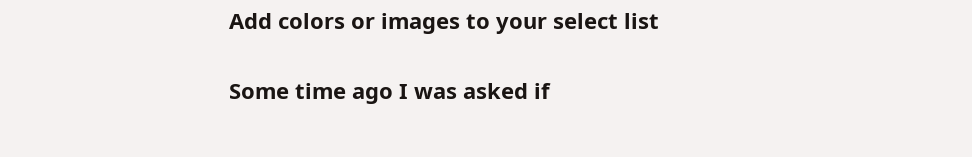Add colors or images to your select list

Some time ago I was asked if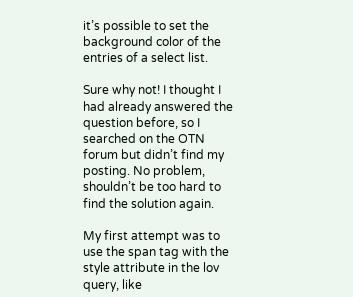it’s possible to set the background color of the entries of a select list.

Sure why not! I thought I had already answered the question before, so I searched on the OTN forum but didn’t find my posting. No problem, shouldn’t be too hard to find the solution again.

My first attempt was to use the span tag with the style attribute in the lov query, like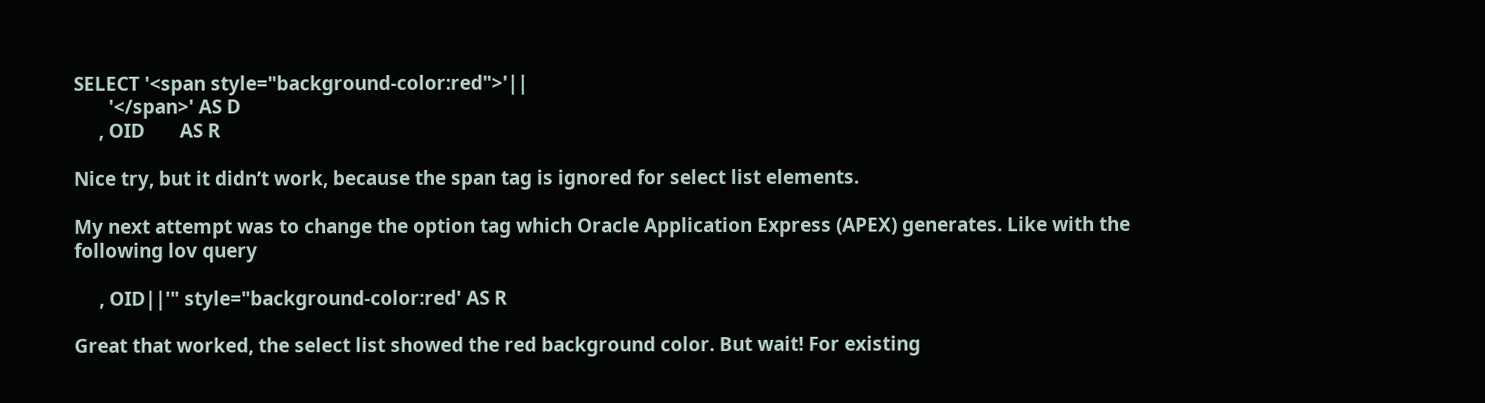SELECT '<span style="background-color:red">'||
       '</span>' AS D
     , OID       AS R

Nice try, but it didn’t work, because the span tag is ignored for select list elements.

My next attempt was to change the option tag which Oracle Application Express (APEX) generates. Like with the following lov query

     , OID||'" style="background-color:red' AS R

Great that worked, the select list showed the red background color. But wait! For existing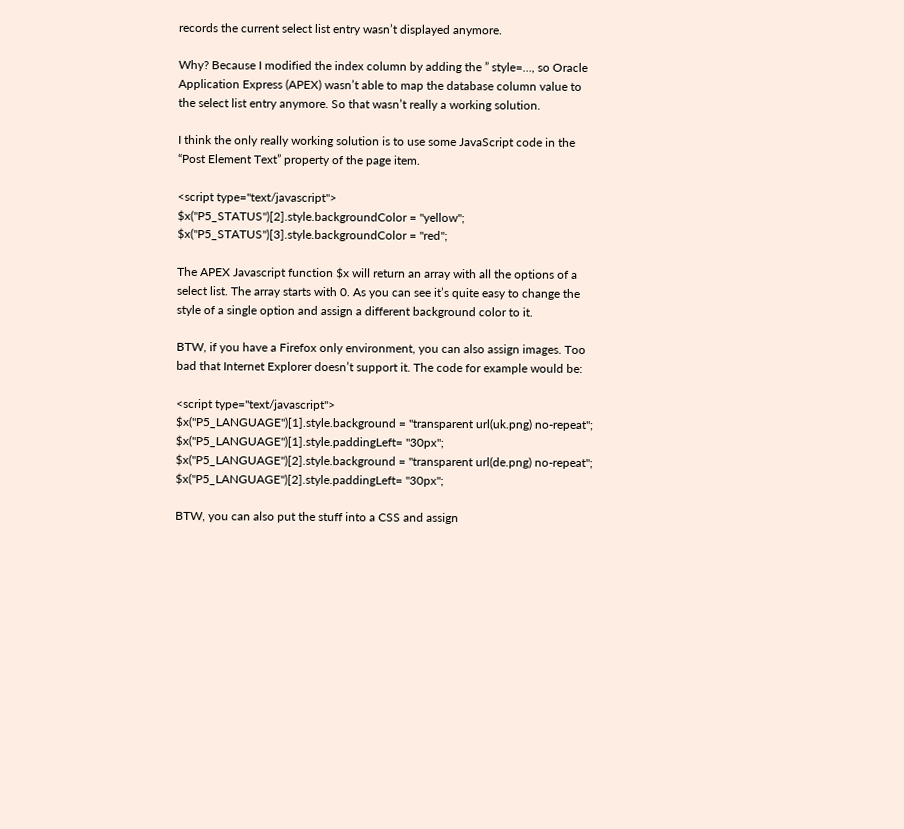records the current select list entry wasn’t displayed anymore.

Why? Because I modified the index column by adding the ” style=…, so Oracle Application Express (APEX) wasn’t able to map the database column value to the select list entry anymore. So that wasn’t really a working solution.

I think the only really working solution is to use some JavaScript code in the “Post Element Text” property of the page item.

<script type="text/javascript">
$x("P5_STATUS")[2].style.backgroundColor = "yellow";
$x("P5_STATUS")[3].style.backgroundColor = "red";

The APEX Javascript function $x will return an array with all the options of a select list. The array starts with 0. As you can see it’s quite easy to change the style of a single option and assign a different background color to it.

BTW, if you have a Firefox only environment, you can also assign images. Too bad that Internet Explorer doesn’t support it. The code for example would be:

<script type="text/javascript">
$x("P5_LANGUAGE")[1].style.background = "transparent url(uk.png) no-repeat";
$x("P5_LANGUAGE")[1].style.paddingLeft= "30px";
$x("P5_LANGUAGE")[2].style.background = "transparent url(de.png) no-repeat";
$x("P5_LANGUAGE")[2].style.paddingLeft= "30px";

BTW, you can also put the stuff into a CSS and assign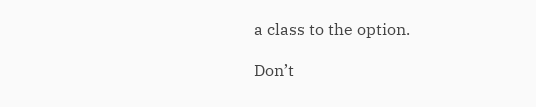a class to the option.

Don’t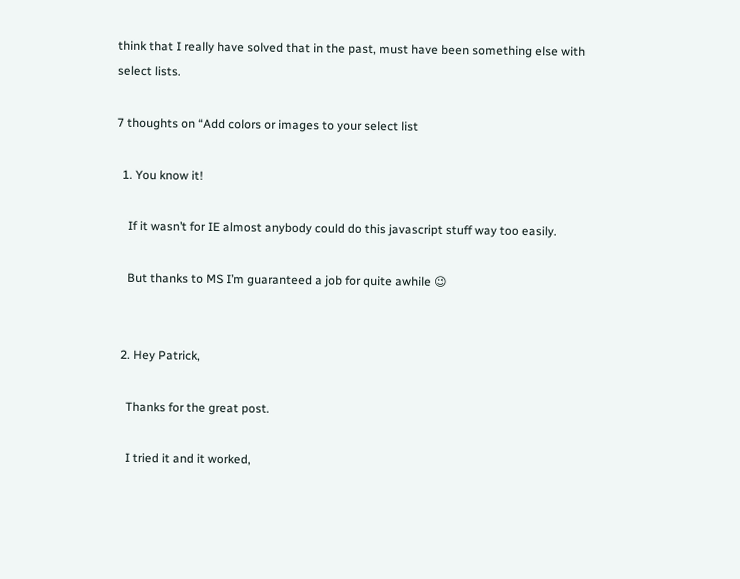think that I really have solved that in the past, must have been something else with select lists.

7 thoughts on “Add colors or images to your select list

  1. You know it!

    If it wasn’t for IE almost anybody could do this javascript stuff way too easily.

    But thanks to MS I’m guaranteed a job for quite awhile 😉


  2. Hey Patrick,

    Thanks for the great post.

    I tried it and it worked,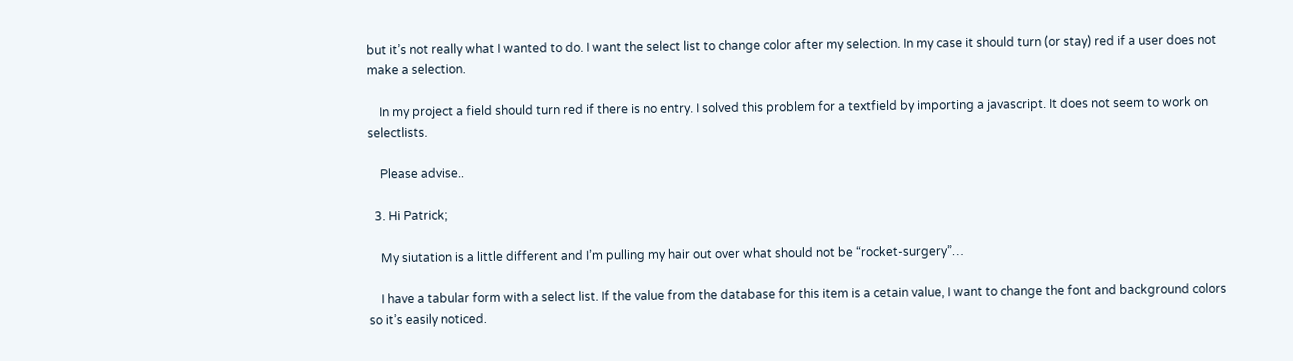but it’s not really what I wanted to do. I want the select list to change color after my selection. In my case it should turn (or stay) red if a user does not make a selection.

    In my project a field should turn red if there is no entry. I solved this problem for a textfield by importing a javascript. It does not seem to work on selectlists.

    Please advise..

  3. Hi Patrick;

    My siutation is a little different and I’m pulling my hair out over what should not be “rocket-surgery”…

    I have a tabular form with a select list. If the value from the database for this item is a cetain value, I want to change the font and background colors so it’s easily noticed.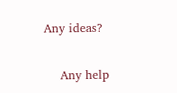Any ideas?

    Any help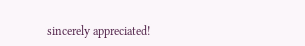sincerely appreciated!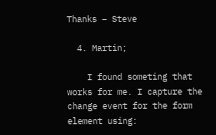Thanks – Steve

  4. Martin;

    I found someting that works for me. I capture the change event for the form element using: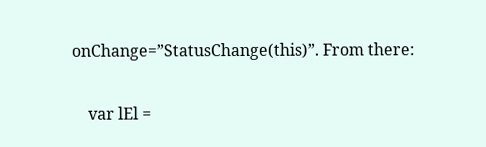onChange=”StatusChange(this)”. From there:

    var lEl =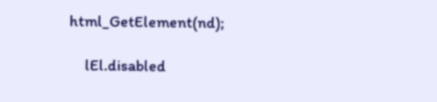html_GetElement(nd);

    lEl.disabled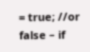= true; //or false – if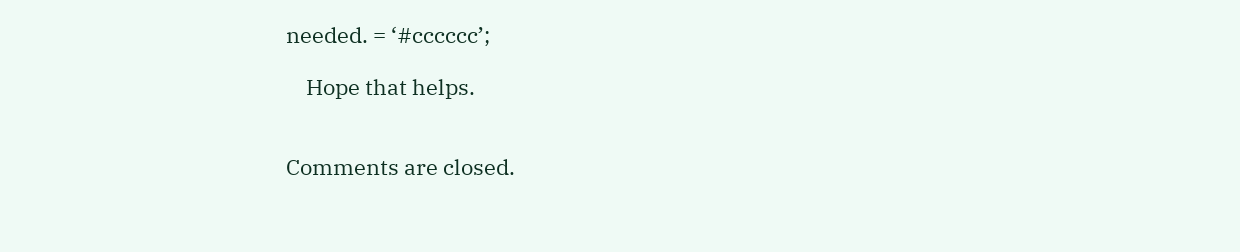needed. = ‘#cccccc’;

    Hope that helps.


Comments are closed.